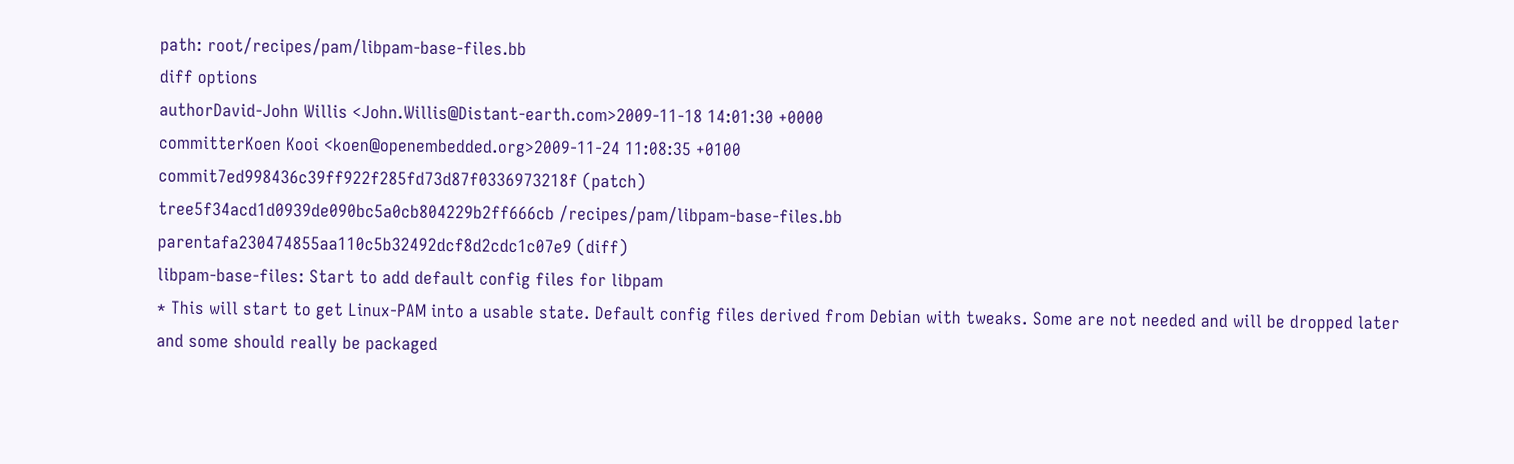path: root/recipes/pam/libpam-base-files.bb
diff options
authorDavid-John Willis <John.Willis@Distant-earth.com>2009-11-18 14:01:30 +0000
committerKoen Kooi <koen@openembedded.org>2009-11-24 11:08:35 +0100
commit7ed998436c39ff922f285fd73d87f0336973218f (patch)
tree5f34acd1d0939de090bc5a0cb804229b2ff666cb /recipes/pam/libpam-base-files.bb
parentafa230474855aa110c5b32492dcf8d2cdc1c07e9 (diff)
libpam-base-files: Start to add default config files for libpam
* This will start to get Linux-PAM into a usable state. Default config files derived from Debian with tweaks. Some are not needed and will be dropped later and some should really be packaged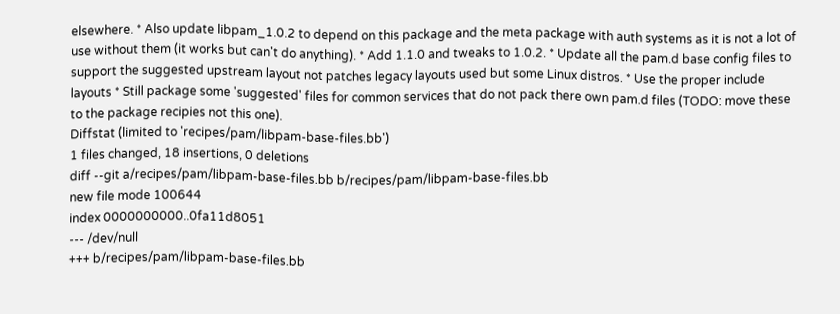elsewhere. * Also update libpam_1.0.2 to depend on this package and the meta package with auth systems as it is not a lot of use without them (it works but can't do anything). * Add 1.1.0 and tweaks to 1.0.2. * Update all the pam.d base config files to support the suggested upstream layout not patches legacy layouts used but some Linux distros. * Use the proper include layouts * Still package some 'suggested' files for common services that do not pack there own pam.d files (TODO: move these to the package recipies not this one).
Diffstat (limited to 'recipes/pam/libpam-base-files.bb')
1 files changed, 18 insertions, 0 deletions
diff --git a/recipes/pam/libpam-base-files.bb b/recipes/pam/libpam-base-files.bb
new file mode 100644
index 0000000000..0fa11d8051
--- /dev/null
+++ b/recipes/pam/libpam-base-files.bb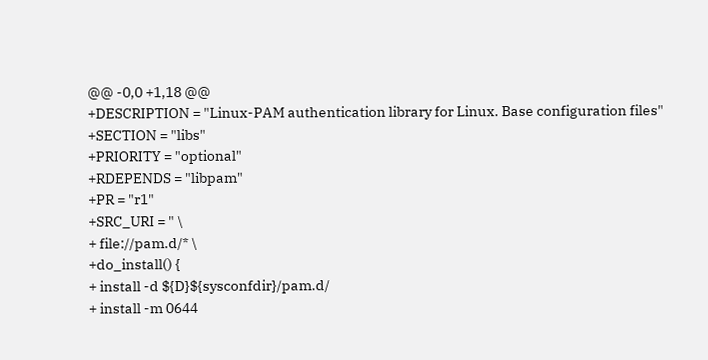@@ -0,0 +1,18 @@
+DESCRIPTION = "Linux-PAM authentication library for Linux. Base configuration files"
+SECTION = "libs"
+PRIORITY = "optional"
+RDEPENDS = "libpam"
+PR = "r1"
+SRC_URI = " \
+ file://pam.d/* \
+do_install() {
+ install -d ${D}${sysconfdir}/pam.d/
+ install -m 0644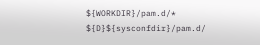${WORKDIR}/pam.d/* ${D}${sysconfdir}/pam.d/